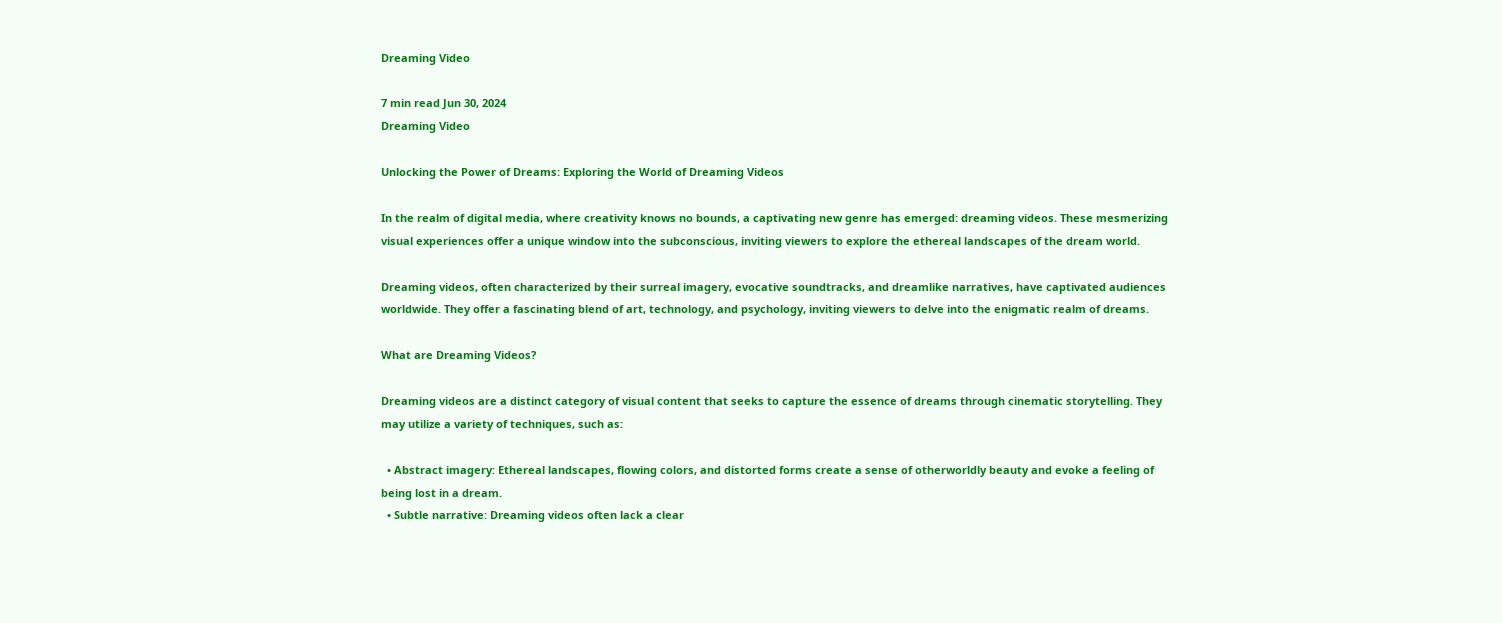Dreaming Video

7 min read Jun 30, 2024
Dreaming Video

Unlocking the Power of Dreams: Exploring the World of Dreaming Videos

In the realm of digital media, where creativity knows no bounds, a captivating new genre has emerged: dreaming videos. These mesmerizing visual experiences offer a unique window into the subconscious, inviting viewers to explore the ethereal landscapes of the dream world.

Dreaming videos, often characterized by their surreal imagery, evocative soundtracks, and dreamlike narratives, have captivated audiences worldwide. They offer a fascinating blend of art, technology, and psychology, inviting viewers to delve into the enigmatic realm of dreams.

What are Dreaming Videos?

Dreaming videos are a distinct category of visual content that seeks to capture the essence of dreams through cinematic storytelling. They may utilize a variety of techniques, such as:

  • Abstract imagery: Ethereal landscapes, flowing colors, and distorted forms create a sense of otherworldly beauty and evoke a feeling of being lost in a dream.
  • Subtle narrative: Dreaming videos often lack a clear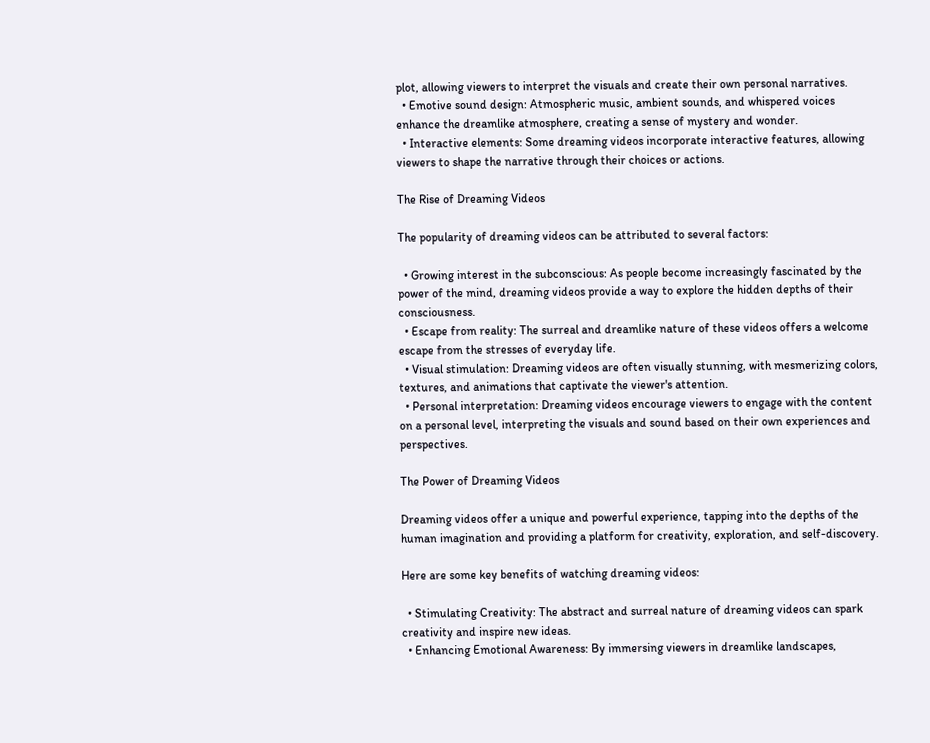plot, allowing viewers to interpret the visuals and create their own personal narratives.
  • Emotive sound design: Atmospheric music, ambient sounds, and whispered voices enhance the dreamlike atmosphere, creating a sense of mystery and wonder.
  • Interactive elements: Some dreaming videos incorporate interactive features, allowing viewers to shape the narrative through their choices or actions.

The Rise of Dreaming Videos

The popularity of dreaming videos can be attributed to several factors:

  • Growing interest in the subconscious: As people become increasingly fascinated by the power of the mind, dreaming videos provide a way to explore the hidden depths of their consciousness.
  • Escape from reality: The surreal and dreamlike nature of these videos offers a welcome escape from the stresses of everyday life.
  • Visual stimulation: Dreaming videos are often visually stunning, with mesmerizing colors, textures, and animations that captivate the viewer's attention.
  • Personal interpretation: Dreaming videos encourage viewers to engage with the content on a personal level, interpreting the visuals and sound based on their own experiences and perspectives.

The Power of Dreaming Videos

Dreaming videos offer a unique and powerful experience, tapping into the depths of the human imagination and providing a platform for creativity, exploration, and self-discovery.

Here are some key benefits of watching dreaming videos:

  • Stimulating Creativity: The abstract and surreal nature of dreaming videos can spark creativity and inspire new ideas.
  • Enhancing Emotional Awareness: By immersing viewers in dreamlike landscapes,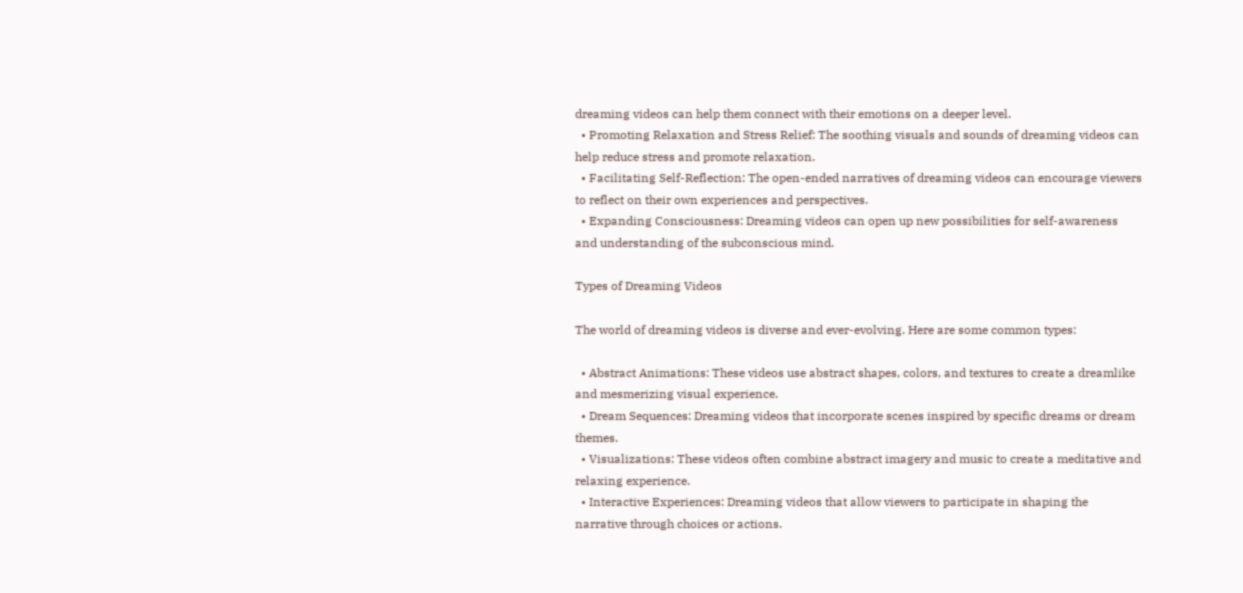dreaming videos can help them connect with their emotions on a deeper level.
  • Promoting Relaxation and Stress Relief: The soothing visuals and sounds of dreaming videos can help reduce stress and promote relaxation.
  • Facilitating Self-Reflection: The open-ended narratives of dreaming videos can encourage viewers to reflect on their own experiences and perspectives.
  • Expanding Consciousness: Dreaming videos can open up new possibilities for self-awareness and understanding of the subconscious mind.

Types of Dreaming Videos

The world of dreaming videos is diverse and ever-evolving. Here are some common types:

  • Abstract Animations: These videos use abstract shapes, colors, and textures to create a dreamlike and mesmerizing visual experience.
  • Dream Sequences: Dreaming videos that incorporate scenes inspired by specific dreams or dream themes.
  • Visualizations: These videos often combine abstract imagery and music to create a meditative and relaxing experience.
  • Interactive Experiences: Dreaming videos that allow viewers to participate in shaping the narrative through choices or actions.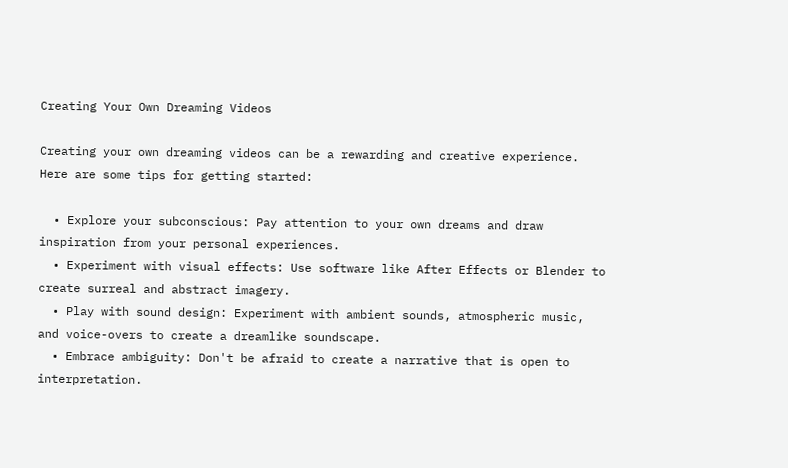Creating Your Own Dreaming Videos

Creating your own dreaming videos can be a rewarding and creative experience. Here are some tips for getting started:

  • Explore your subconscious: Pay attention to your own dreams and draw inspiration from your personal experiences.
  • Experiment with visual effects: Use software like After Effects or Blender to create surreal and abstract imagery.
  • Play with sound design: Experiment with ambient sounds, atmospheric music, and voice-overs to create a dreamlike soundscape.
  • Embrace ambiguity: Don't be afraid to create a narrative that is open to interpretation.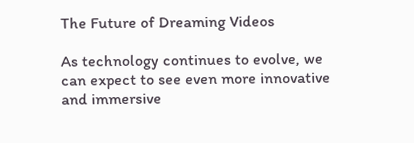The Future of Dreaming Videos

As technology continues to evolve, we can expect to see even more innovative and immersive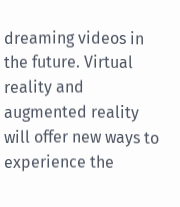dreaming videos in the future. Virtual reality and augmented reality will offer new ways to experience the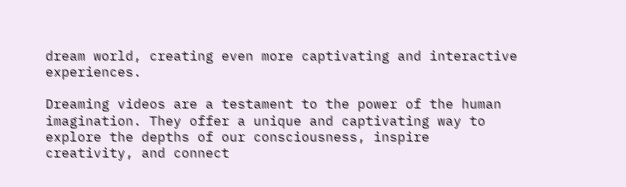dream world, creating even more captivating and interactive experiences.

Dreaming videos are a testament to the power of the human imagination. They offer a unique and captivating way to explore the depths of our consciousness, inspire creativity, and connect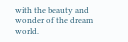with the beauty and wonder of the dream world.